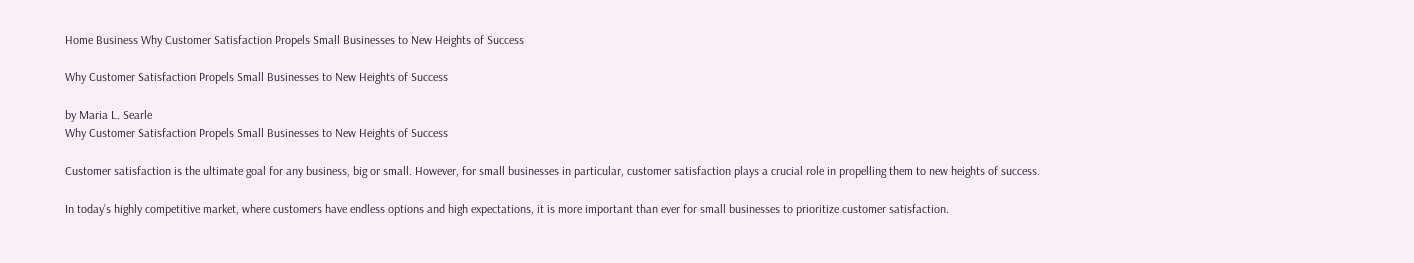Home Business Why Customer Satisfaction Propels Small Businesses to New Heights of Success

Why Customer Satisfaction Propels Small Businesses to New Heights of Success

by Maria L. Searle
Why Customer Satisfaction Propels Small Businesses to New Heights of Success

Customer satisfaction is the ultimate goal for any business, big or small. However, for small businesses in particular, customer satisfaction plays a crucial role in propelling them to new heights of success.

In today’s highly competitive market, where customers have endless options and high expectations, it is more important than ever for small businesses to prioritize customer satisfaction.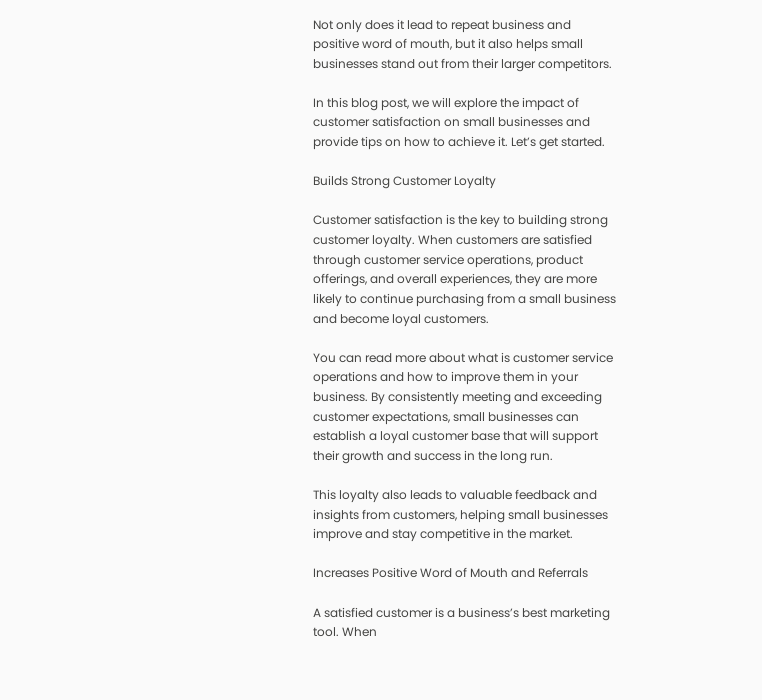Not only does it lead to repeat business and positive word of mouth, but it also helps small businesses stand out from their larger competitors.

In this blog post, we will explore the impact of customer satisfaction on small businesses and provide tips on how to achieve it. Let’s get started.

Builds Strong Customer Loyalty

Customer satisfaction is the key to building strong customer loyalty. When customers are satisfied through customer service operations, product offerings, and overall experiences, they are more likely to continue purchasing from a small business and become loyal customers.

You can read more about what is customer service operations and how to improve them in your business. By consistently meeting and exceeding customer expectations, small businesses can establish a loyal customer base that will support their growth and success in the long run.

This loyalty also leads to valuable feedback and insights from customers, helping small businesses improve and stay competitive in the market.

Increases Positive Word of Mouth and Referrals

A satisfied customer is a business’s best marketing tool. When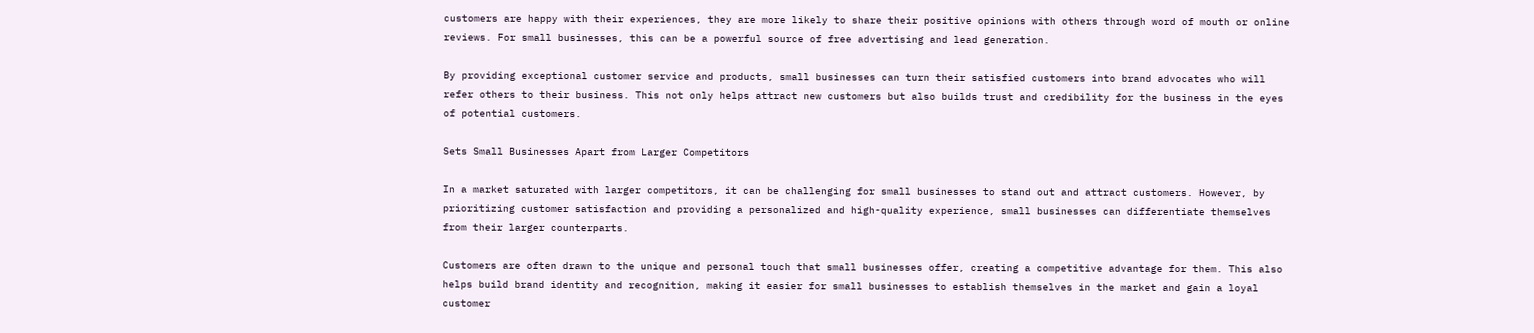customers are happy with their experiences, they are more likely to share their positive opinions with others through word of mouth or online reviews. For small businesses, this can be a powerful source of free advertising and lead generation.

By providing exceptional customer service and products, small businesses can turn their satisfied customers into brand advocates who will refer others to their business. This not only helps attract new customers but also builds trust and credibility for the business in the eyes of potential customers.

Sets Small Businesses Apart from Larger Competitors

In a market saturated with larger competitors, it can be challenging for small businesses to stand out and attract customers. However, by prioritizing customer satisfaction and providing a personalized and high-quality experience, small businesses can differentiate themselves from their larger counterparts.

Customers are often drawn to the unique and personal touch that small businesses offer, creating a competitive advantage for them. This also helps build brand identity and recognition, making it easier for small businesses to establish themselves in the market and gain a loyal customer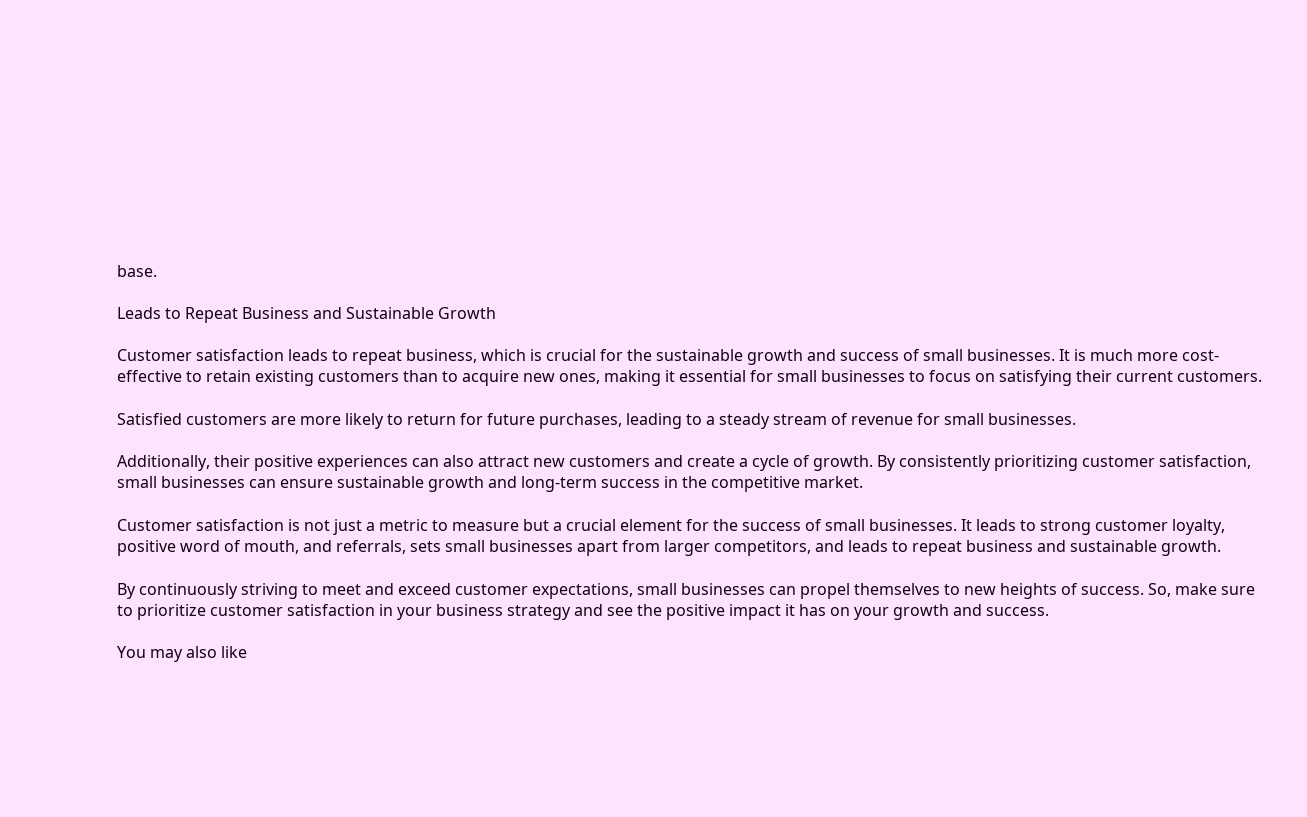base.

Leads to Repeat Business and Sustainable Growth

Customer satisfaction leads to repeat business, which is crucial for the sustainable growth and success of small businesses. It is much more cost-effective to retain existing customers than to acquire new ones, making it essential for small businesses to focus on satisfying their current customers.

Satisfied customers are more likely to return for future purchases, leading to a steady stream of revenue for small businesses.

Additionally, their positive experiences can also attract new customers and create a cycle of growth. By consistently prioritizing customer satisfaction, small businesses can ensure sustainable growth and long-term success in the competitive market.

Customer satisfaction is not just a metric to measure but a crucial element for the success of small businesses. It leads to strong customer loyalty, positive word of mouth, and referrals, sets small businesses apart from larger competitors, and leads to repeat business and sustainable growth.

By continuously striving to meet and exceed customer expectations, small businesses can propel themselves to new heights of success. So, make sure to prioritize customer satisfaction in your business strategy and see the positive impact it has on your growth and success.

You may also like